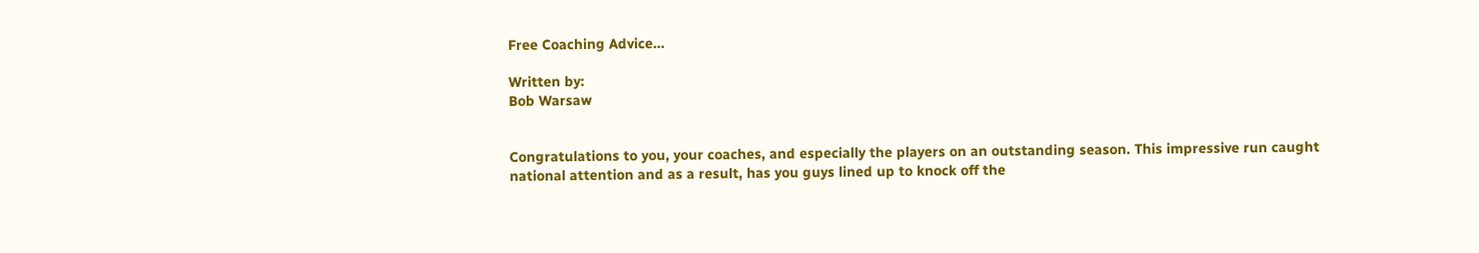Free Coaching Advice…

Written by:
Bob Warsaw


Congratulations to you, your coaches, and especially the players on an outstanding season. This impressive run caught national attention and as a result, has you guys lined up to knock off the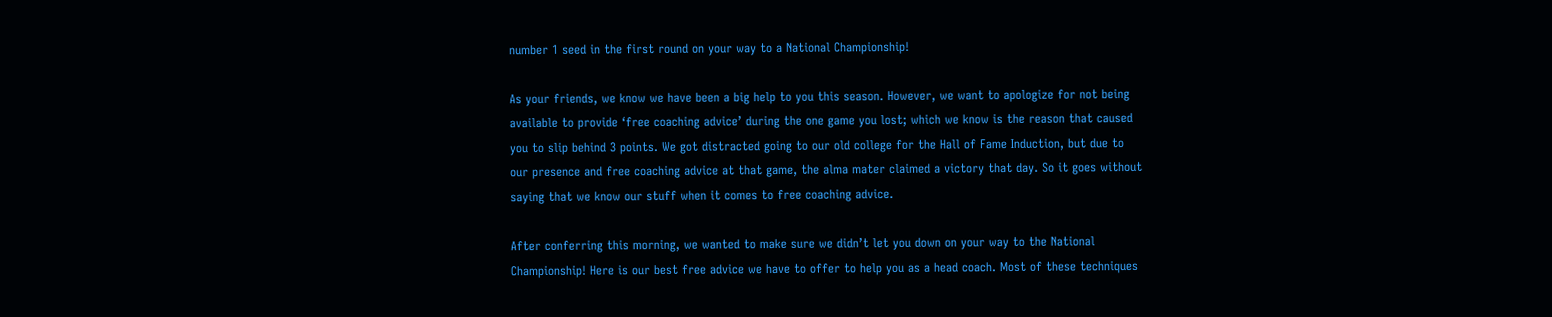number 1 seed in the first round on your way to a National Championship!

As your friends, we know we have been a big help to you this season. However, we want to apologize for not being available to provide ‘free coaching advice’ during the one game you lost; which we know is the reason that caused you to slip behind 3 points. We got distracted going to our old college for the Hall of Fame Induction, but due to our presence and free coaching advice at that game, the alma mater claimed a victory that day. So it goes without saying that we know our stuff when it comes to free coaching advice.

After conferring this morning, we wanted to make sure we didn’t let you down on your way to the National Championship! Here is our best free advice we have to offer to help you as a head coach. Most of these techniques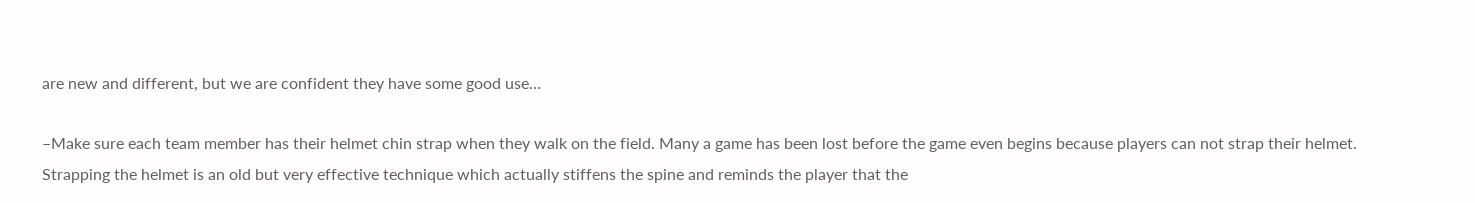are new and different, but we are confident they have some good use…

–Make sure each team member has their helmet chin strap when they walk on the field. Many a game has been lost before the game even begins because players can not strap their helmet. Strapping the helmet is an old but very effective technique which actually stiffens the spine and reminds the player that the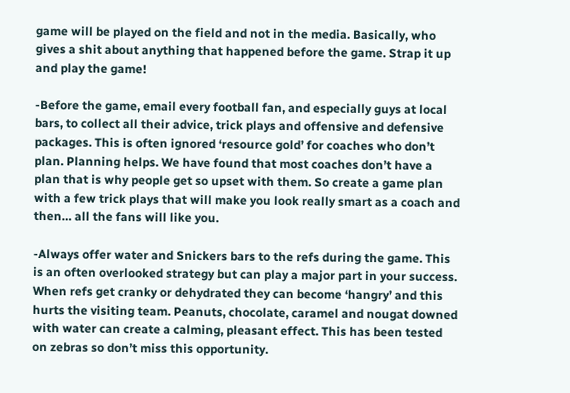game will be played on the field and not in the media. Basically, who gives a shit about anything that happened before the game. Strap it up and play the game!

-Before the game, email every football fan, and especially guys at local bars, to collect all their advice, trick plays and offensive and defensive packages. This is often ignored ‘resource gold’ for coaches who don’t plan. Planning helps. We have found that most coaches don’t have a plan that is why people get so upset with them. So create a game plan with a few trick plays that will make you look really smart as a coach and then… all the fans will like you.

-Always offer water and Snickers bars to the refs during the game. This is an often overlooked strategy but can play a major part in your success. When refs get cranky or dehydrated they can become ‘hangry’ and this hurts the visiting team. Peanuts, chocolate, caramel and nougat downed with water can create a calming, pleasant effect. This has been tested on zebras so don’t miss this opportunity.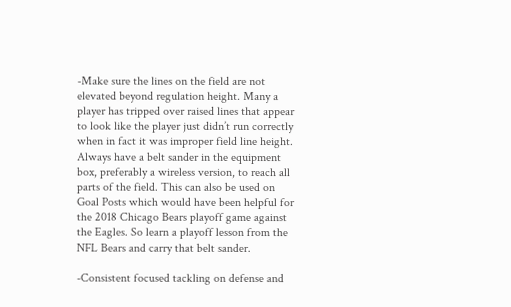-Make sure the lines on the field are not elevated beyond regulation height. Many a player has tripped over raised lines that appear to look like the player just didn’t run correctly when in fact it was improper field line height. Always have a belt sander in the equipment box, preferably a wireless version, to reach all parts of the field. This can also be used on Goal Posts which would have been helpful for the 2018 Chicago Bears playoff game against the Eagles. So learn a playoff lesson from the NFL Bears and carry that belt sander.

-Consistent focused tackling on defense and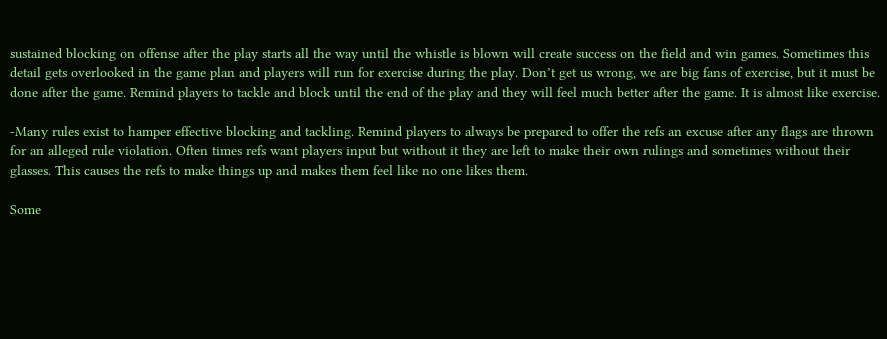sustained blocking on offense after the play starts all the way until the whistle is blown will create success on the field and win games. Sometimes this detail gets overlooked in the game plan and players will run for exercise during the play. Don’t get us wrong, we are big fans of exercise, but it must be done after the game. Remind players to tackle and block until the end of the play and they will feel much better after the game. It is almost like exercise.

-Many rules exist to hamper effective blocking and tackling. Remind players to always be prepared to offer the refs an excuse after any flags are thrown for an alleged rule violation. Often times refs want players input but without it they are left to make their own rulings and sometimes without their glasses. This causes the refs to make things up and makes them feel like no one likes them.

Some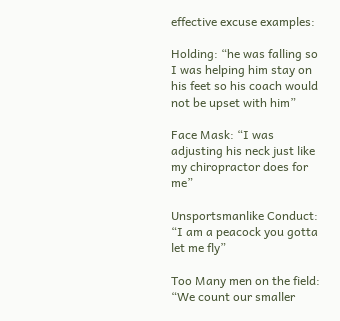effective excuse examples:

Holding: “he was falling so I was helping him stay on his feet so his coach would not be upset with him”

Face Mask: “I was adjusting his neck just like my chiropractor does for me”

Unsportsmanlike Conduct: “I am a peacock you gotta let me fly”

Too Many men on the field: “We count our smaller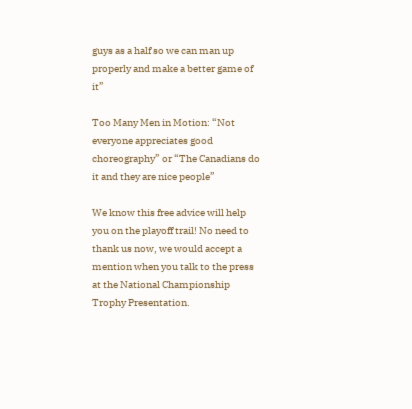guys as a half so we can man up properly and make a better game of it”

Too Many Men in Motion: “Not everyone appreciates good choreography” or “The Canadians do it and they are nice people”

We know this free advice will help you on the playoff trail! No need to thank us now, we would accept a mention when you talk to the press at the National Championship Trophy Presentation.